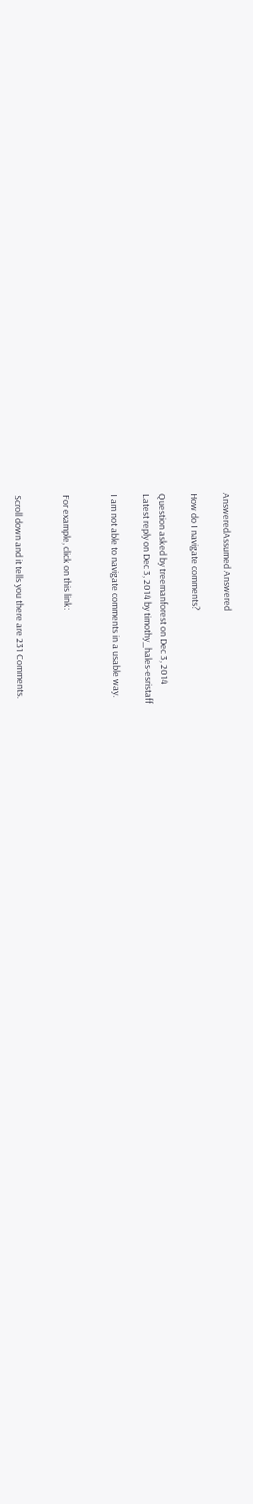AnsweredAssumed Answered

How do I navigate comments?

Question asked by treemanforest on Dec 3, 2014
Latest reply on Dec 3, 2014 by timothy_hales-esristaff

I am not able to navigate comments in a usable way.


For example, click on this link:


Scroll down and it tells you there are 231 Comments.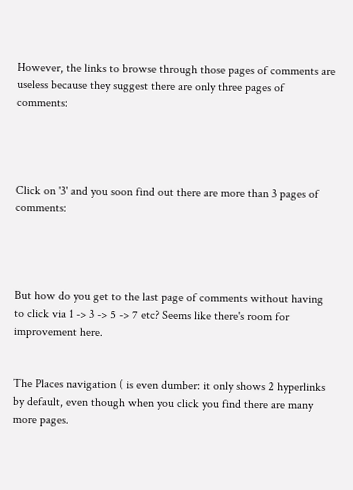However, the links to browse through those pages of comments are useless because they suggest there are only three pages of comments:




Click on '3' and you soon find out there are more than 3 pages of comments:




But how do you get to the last page of comments without having to click via 1 -> 3 -> 5 -> 7 etc? Seems like there's room for improvement here.


The Places navigation ( is even dumber: it only shows 2 hyperlinks by default, even though when you click you find there are many more pages.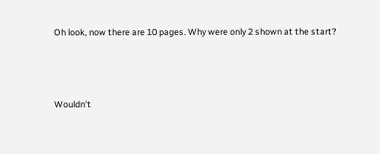Oh look, now there are 10 pages. Why were only 2 shown at the start?



Wouldn't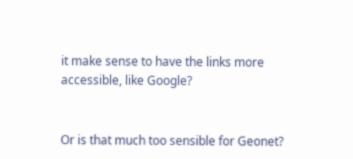it make sense to have the links more accessible, like Google?


Or is that much too sensible for Geonet?